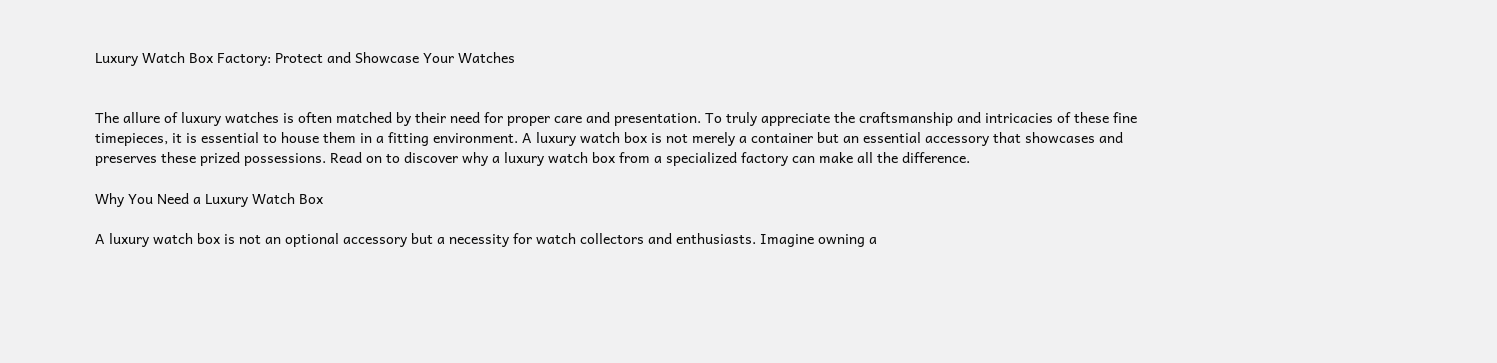Luxury Watch Box Factory: Protect and Showcase Your Watches


The allure of luxury watches is often matched by their need for proper care and presentation. To truly appreciate the craftsmanship and intricacies of these fine timepieces, it is essential to house them in a fitting environment. A luxury watch box is not merely a container but an essential accessory that showcases and preserves these prized possessions. Read on to discover why a luxury watch box from a specialized factory can make all the difference.

Why You Need a Luxury Watch Box

A luxury watch box is not an optional accessory but a necessity for watch collectors and enthusiasts. Imagine owning a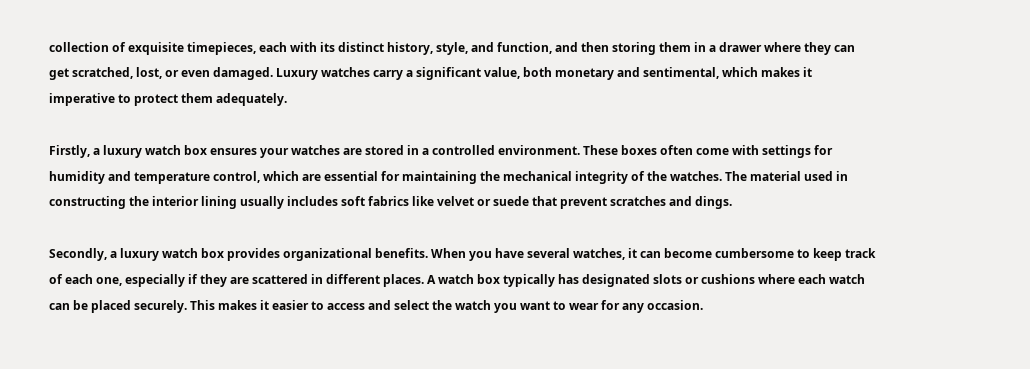collection of exquisite timepieces, each with its distinct history, style, and function, and then storing them in a drawer where they can get scratched, lost, or even damaged. Luxury watches carry a significant value, both monetary and sentimental, which makes it imperative to protect them adequately.

Firstly, a luxury watch box ensures your watches are stored in a controlled environment. These boxes often come with settings for humidity and temperature control, which are essential for maintaining the mechanical integrity of the watches. The material used in constructing the interior lining usually includes soft fabrics like velvet or suede that prevent scratches and dings.

Secondly, a luxury watch box provides organizational benefits. When you have several watches, it can become cumbersome to keep track of each one, especially if they are scattered in different places. A watch box typically has designated slots or cushions where each watch can be placed securely. This makes it easier to access and select the watch you want to wear for any occasion.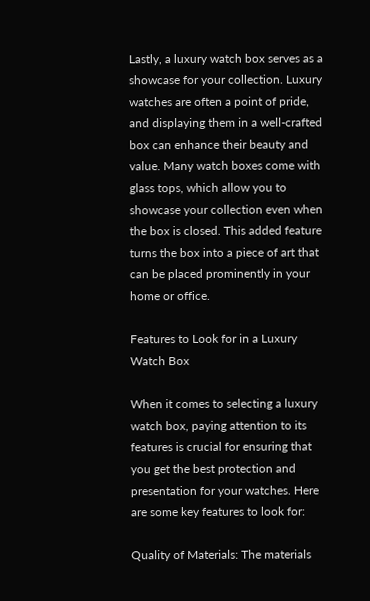Lastly, a luxury watch box serves as a showcase for your collection. Luxury watches are often a point of pride, and displaying them in a well-crafted box can enhance their beauty and value. Many watch boxes come with glass tops, which allow you to showcase your collection even when the box is closed. This added feature turns the box into a piece of art that can be placed prominently in your home or office.

Features to Look for in a Luxury Watch Box

When it comes to selecting a luxury watch box, paying attention to its features is crucial for ensuring that you get the best protection and presentation for your watches. Here are some key features to look for:

Quality of Materials: The materials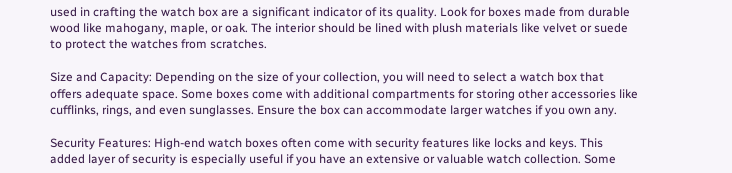used in crafting the watch box are a significant indicator of its quality. Look for boxes made from durable wood like mahogany, maple, or oak. The interior should be lined with plush materials like velvet or suede to protect the watches from scratches.

Size and Capacity: Depending on the size of your collection, you will need to select a watch box that offers adequate space. Some boxes come with additional compartments for storing other accessories like cufflinks, rings, and even sunglasses. Ensure the box can accommodate larger watches if you own any.

Security Features: High-end watch boxes often come with security features like locks and keys. This added layer of security is especially useful if you have an extensive or valuable watch collection. Some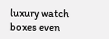luxury watch boxes even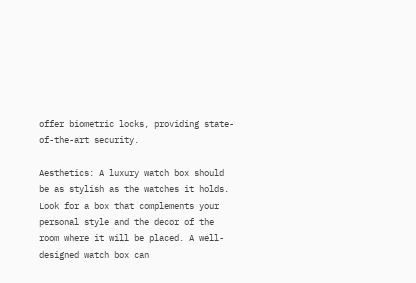offer biometric locks, providing state-of-the-art security.

Aesthetics: A luxury watch box should be as stylish as the watches it holds. Look for a box that complements your personal style and the decor of the room where it will be placed. A well-designed watch box can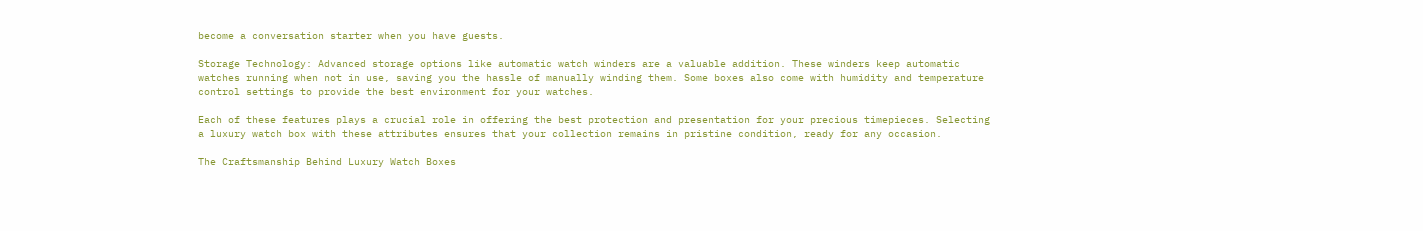become a conversation starter when you have guests.

Storage Technology: Advanced storage options like automatic watch winders are a valuable addition. These winders keep automatic watches running when not in use, saving you the hassle of manually winding them. Some boxes also come with humidity and temperature control settings to provide the best environment for your watches.

Each of these features plays a crucial role in offering the best protection and presentation for your precious timepieces. Selecting a luxury watch box with these attributes ensures that your collection remains in pristine condition, ready for any occasion.

The Craftsmanship Behind Luxury Watch Boxes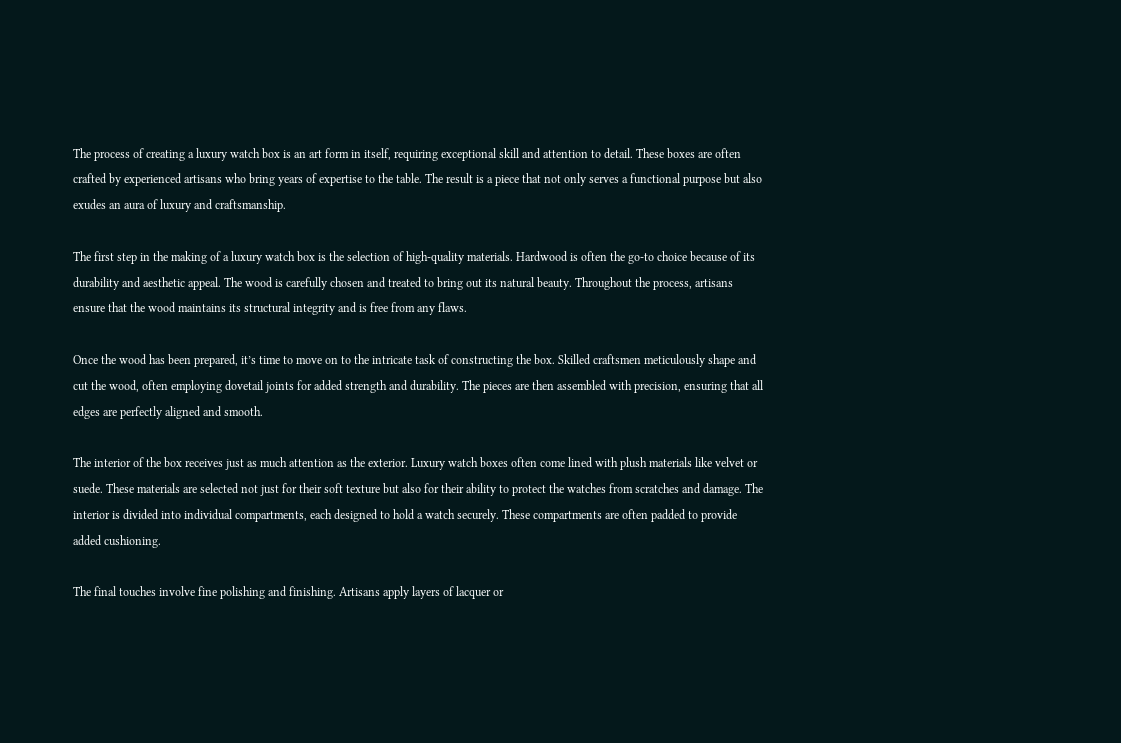The process of creating a luxury watch box is an art form in itself, requiring exceptional skill and attention to detail. These boxes are often crafted by experienced artisans who bring years of expertise to the table. The result is a piece that not only serves a functional purpose but also exudes an aura of luxury and craftsmanship.

The first step in the making of a luxury watch box is the selection of high-quality materials. Hardwood is often the go-to choice because of its durability and aesthetic appeal. The wood is carefully chosen and treated to bring out its natural beauty. Throughout the process, artisans ensure that the wood maintains its structural integrity and is free from any flaws.

Once the wood has been prepared, it’s time to move on to the intricate task of constructing the box. Skilled craftsmen meticulously shape and cut the wood, often employing dovetail joints for added strength and durability. The pieces are then assembled with precision, ensuring that all edges are perfectly aligned and smooth.

The interior of the box receives just as much attention as the exterior. Luxury watch boxes often come lined with plush materials like velvet or suede. These materials are selected not just for their soft texture but also for their ability to protect the watches from scratches and damage. The interior is divided into individual compartments, each designed to hold a watch securely. These compartments are often padded to provide added cushioning.

The final touches involve fine polishing and finishing. Artisans apply layers of lacquer or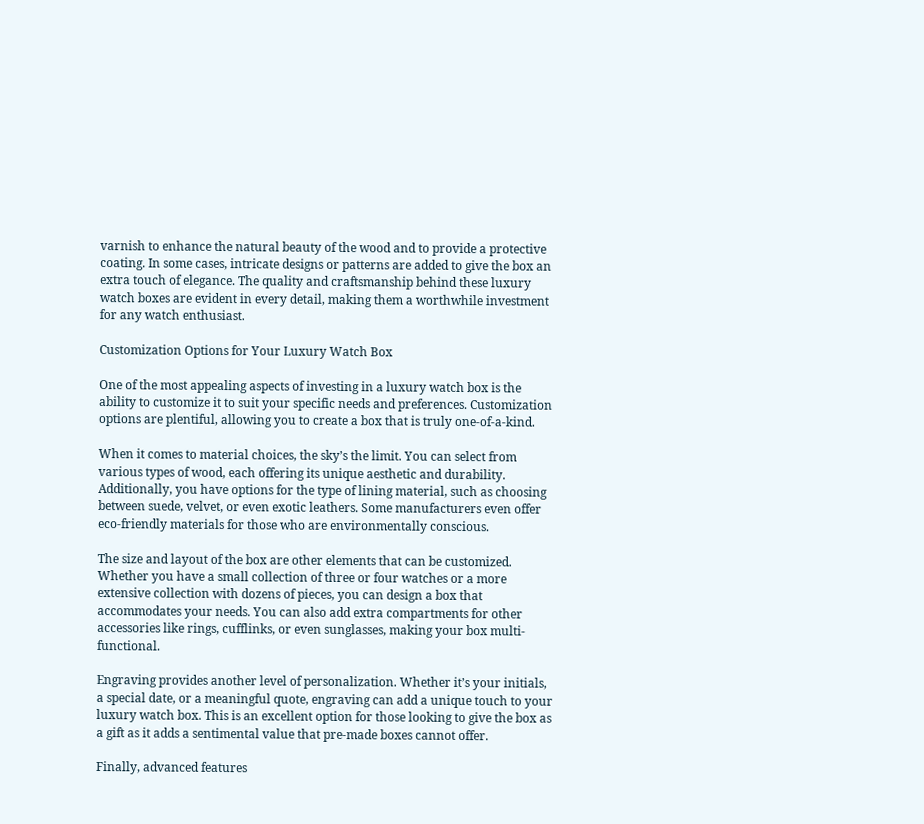varnish to enhance the natural beauty of the wood and to provide a protective coating. In some cases, intricate designs or patterns are added to give the box an extra touch of elegance. The quality and craftsmanship behind these luxury watch boxes are evident in every detail, making them a worthwhile investment for any watch enthusiast.

Customization Options for Your Luxury Watch Box

One of the most appealing aspects of investing in a luxury watch box is the ability to customize it to suit your specific needs and preferences. Customization options are plentiful, allowing you to create a box that is truly one-of-a-kind.

When it comes to material choices, the sky’s the limit. You can select from various types of wood, each offering its unique aesthetic and durability. Additionally, you have options for the type of lining material, such as choosing between suede, velvet, or even exotic leathers. Some manufacturers even offer eco-friendly materials for those who are environmentally conscious.

The size and layout of the box are other elements that can be customized. Whether you have a small collection of three or four watches or a more extensive collection with dozens of pieces, you can design a box that accommodates your needs. You can also add extra compartments for other accessories like rings, cufflinks, or even sunglasses, making your box multi-functional.

Engraving provides another level of personalization. Whether it’s your initials, a special date, or a meaningful quote, engraving can add a unique touch to your luxury watch box. This is an excellent option for those looking to give the box as a gift as it adds a sentimental value that pre-made boxes cannot offer.

Finally, advanced features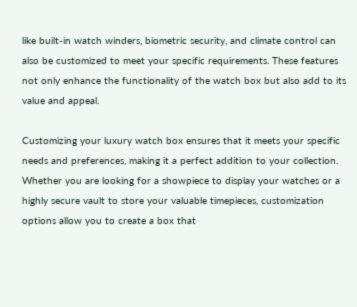like built-in watch winders, biometric security, and climate control can also be customized to meet your specific requirements. These features not only enhance the functionality of the watch box but also add to its value and appeal.

Customizing your luxury watch box ensures that it meets your specific needs and preferences, making it a perfect addition to your collection. Whether you are looking for a showpiece to display your watches or a highly secure vault to store your valuable timepieces, customization options allow you to create a box that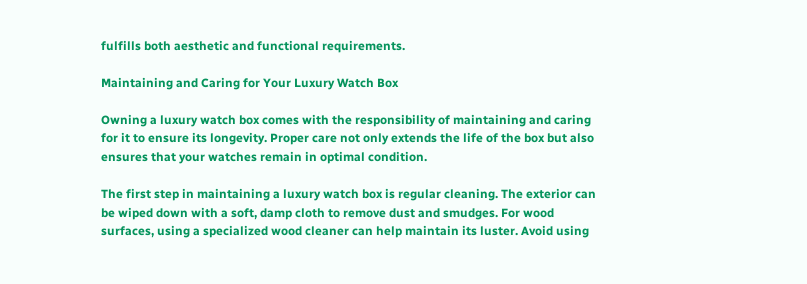fulfills both aesthetic and functional requirements.

Maintaining and Caring for Your Luxury Watch Box

Owning a luxury watch box comes with the responsibility of maintaining and caring for it to ensure its longevity. Proper care not only extends the life of the box but also ensures that your watches remain in optimal condition.

The first step in maintaining a luxury watch box is regular cleaning. The exterior can be wiped down with a soft, damp cloth to remove dust and smudges. For wood surfaces, using a specialized wood cleaner can help maintain its luster. Avoid using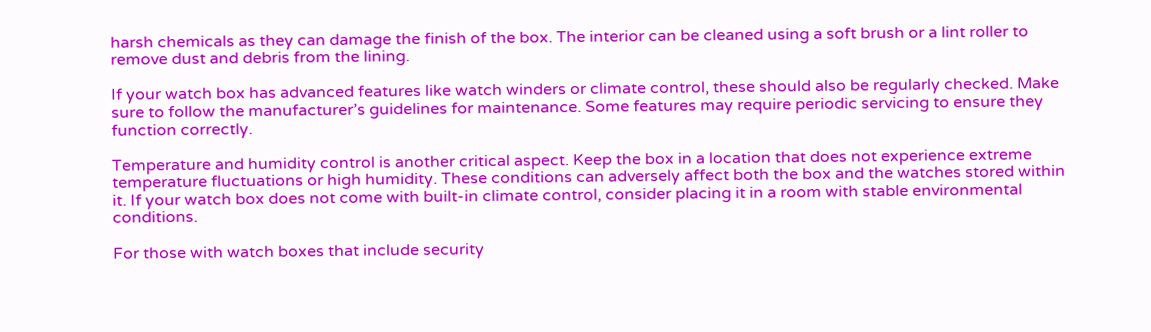harsh chemicals as they can damage the finish of the box. The interior can be cleaned using a soft brush or a lint roller to remove dust and debris from the lining.

If your watch box has advanced features like watch winders or climate control, these should also be regularly checked. Make sure to follow the manufacturer’s guidelines for maintenance. Some features may require periodic servicing to ensure they function correctly.

Temperature and humidity control is another critical aspect. Keep the box in a location that does not experience extreme temperature fluctuations or high humidity. These conditions can adversely affect both the box and the watches stored within it. If your watch box does not come with built-in climate control, consider placing it in a room with stable environmental conditions.

For those with watch boxes that include security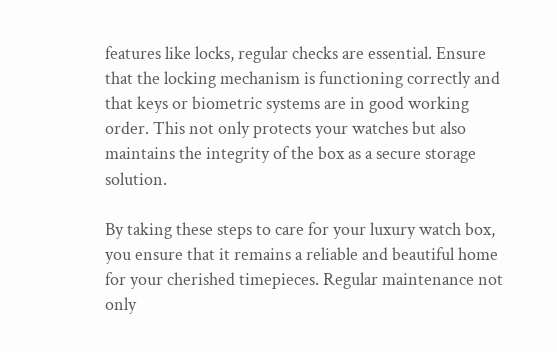features like locks, regular checks are essential. Ensure that the locking mechanism is functioning correctly and that keys or biometric systems are in good working order. This not only protects your watches but also maintains the integrity of the box as a secure storage solution.

By taking these steps to care for your luxury watch box, you ensure that it remains a reliable and beautiful home for your cherished timepieces. Regular maintenance not only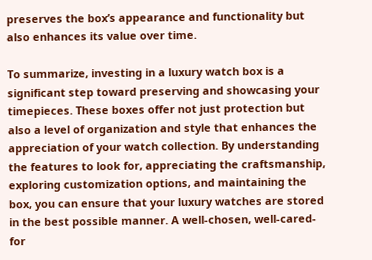preserves the box’s appearance and functionality but also enhances its value over time.

To summarize, investing in a luxury watch box is a significant step toward preserving and showcasing your timepieces. These boxes offer not just protection but also a level of organization and style that enhances the appreciation of your watch collection. By understanding the features to look for, appreciating the craftsmanship, exploring customization options, and maintaining the box, you can ensure that your luxury watches are stored in the best possible manner. A well-chosen, well-cared-for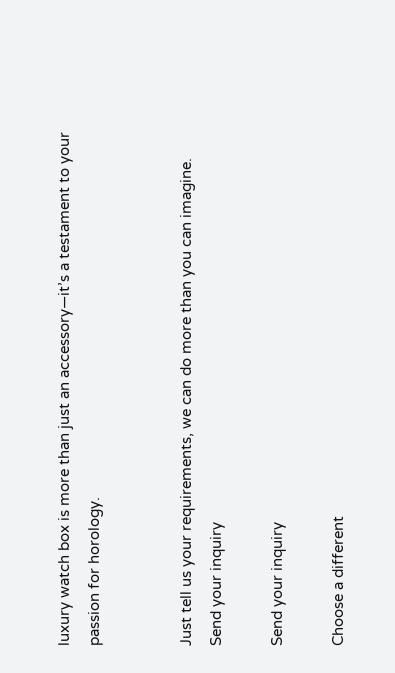luxury watch box is more than just an accessory—it’s a testament to your passion for horology.


Just tell us your requirements, we can do more than you can imagine.
Send your inquiry

Send your inquiry

Choose a different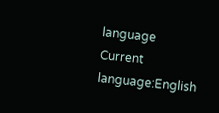language
Current language:English